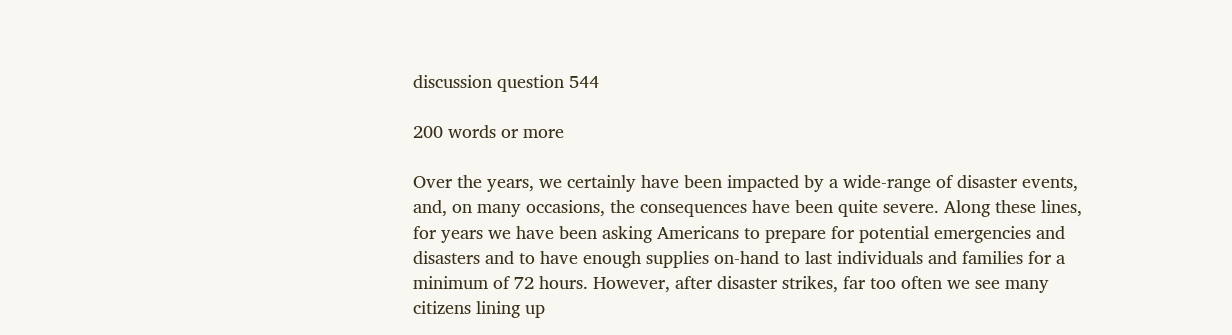discussion question 544

200 words or more

Over the years, we certainly have been impacted by a wide-range of disaster events, and, on many occasions, the consequences have been quite severe. Along these lines, for years we have been asking Americans to prepare for potential emergencies and disasters and to have enough supplies on-hand to last individuals and families for a minimum of 72 hours. However, after disaster strikes, far too often we see many citizens lining up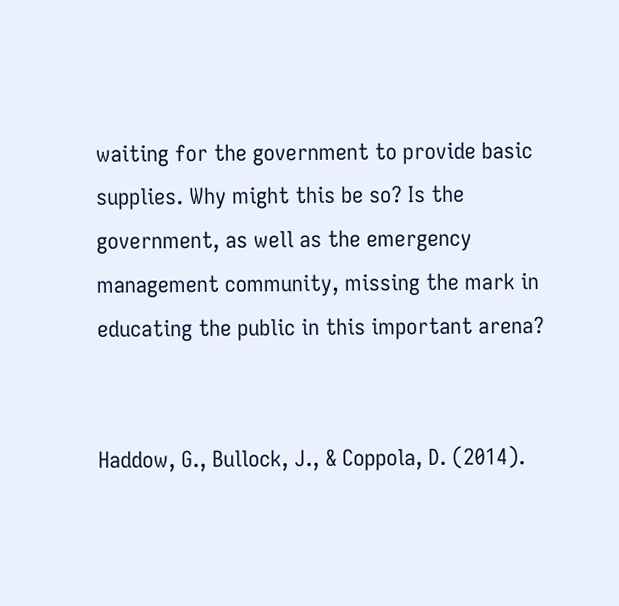waiting for the government to provide basic supplies. Why might this be so? Is the government, as well as the emergency management community, missing the mark in educating the public in this important arena?


Haddow, G., Bullock, J., & Coppola, D. (2014).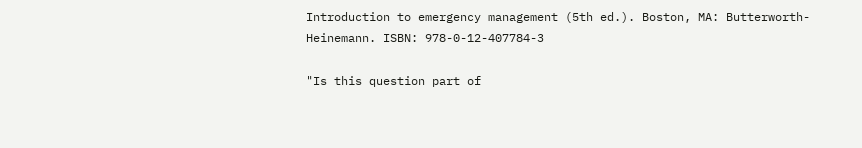Introduction to emergency management (5th ed.). Boston, MA: Butterworth-Heinemann. ISBN: 978-0-12-407784-3

"Is this question part of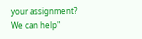your assignment? We can help"